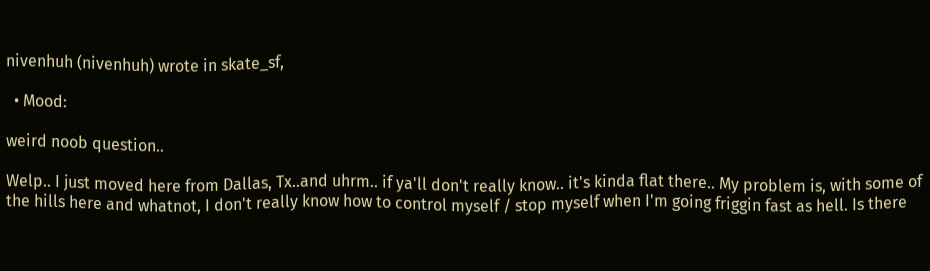nivenhuh (nivenhuh) wrote in skate_sf,

  • Mood:

weird noob question..

Welp.. I just moved here from Dallas, Tx..and uhrm.. if ya'll don't really know.. it's kinda flat there.. My problem is, with some of the hills here and whatnot, I don't really know how to control myself / stop myself when I'm going friggin fast as hell. Is there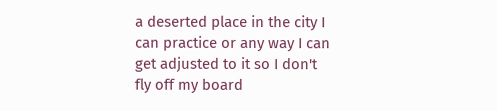a deserted place in the city I can practice or any way I can get adjusted to it so I don't fly off my board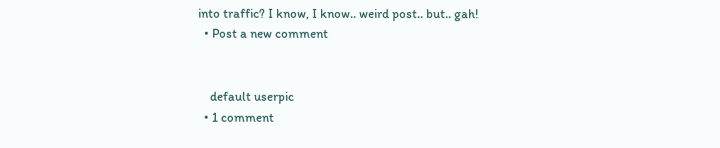into traffic? I know, I know.. weird post.. but.. gah!
  • Post a new comment


    default userpic
  • 1 comment